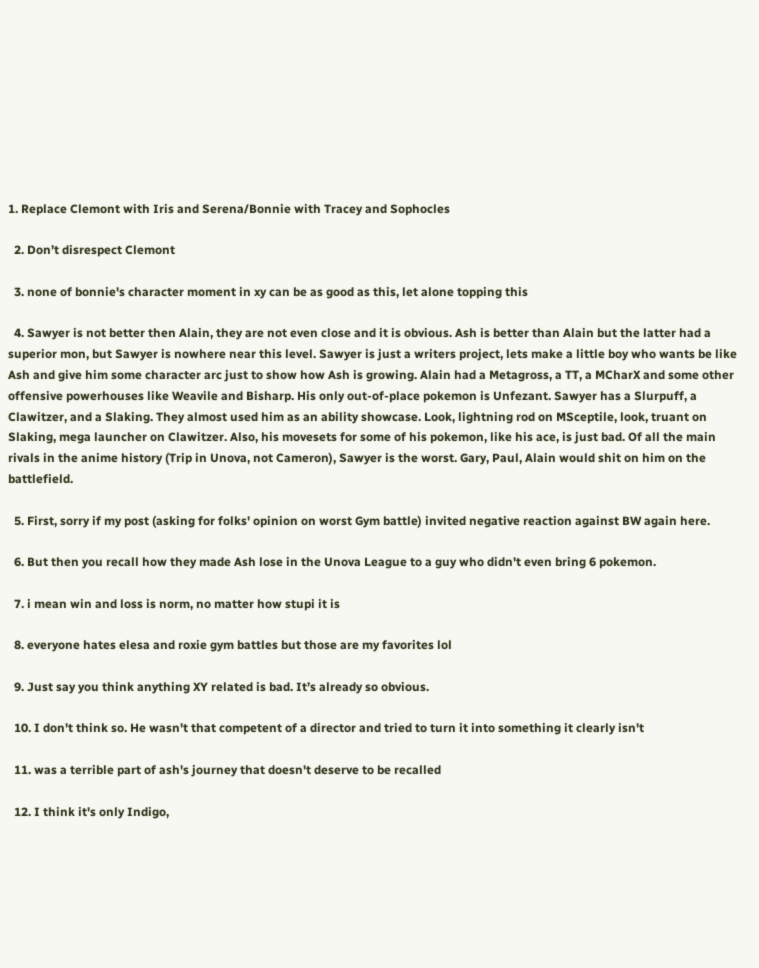1. Replace Clemont with Iris and Serena/Bonnie with Tracey and Sophocles

  2. Don’t disrespect Clemont

  3. none of bonnie's character moment in xy can be as good as this, let alone topping this

  4. Sawyer is not better then Alain, they are not even close and it is obvious. Ash is better than Alain but the latter had a superior mon, but Sawyer is nowhere near this level. Sawyer is just a writers project, lets make a little boy who wants be like Ash and give him some character arc just to show how Ash is growing. Alain had a Metagross, a TT, a MCharX and some other offensive powerhouses like Weavile and Bisharp. His only out-of-place pokemon is Unfezant. Sawyer has a Slurpuff, a Clawitzer, and a Slaking. They almost used him as an ability showcase. Look, lightning rod on MSceptile, look, truant on Slaking, mega launcher on Clawitzer. Also, his movesets for some of his pokemon, like his ace, is just bad. Of all the main rivals in the anime history (Trip in Unova, not Cameron), Sawyer is the worst. Gary, Paul, Alain would shit on him on the battlefield.

  5. First, sorry if my post (asking for folks' opinion on worst Gym battle) invited negative reaction against BW again here.

  6. But then you recall how they made Ash lose in the Unova League to a guy who didn't even bring 6 pokemon.

  7. i mean win and loss is norm, no matter how stupi it is

  8. everyone hates elesa and roxie gym battles but those are my favorites lol

  9. Just say you think anything XY related is bad. It’s already so obvious.

  10. I don't think so. He wasn't that competent of a director and tried to turn it into something it clearly isn't

  11. was a terrible part of ash's journey that doesn't deserve to be recalled

  12. I think it's only Indigo,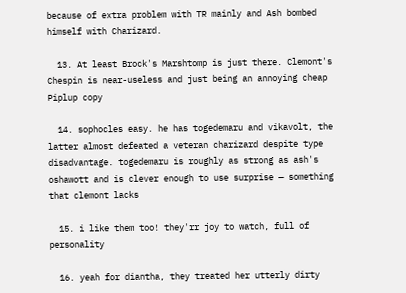because of extra problem with TR mainly and Ash bombed himself with Charizard.

  13. At least Brock's Marshtomp is just there. Clemont's Chespin is near-useless and just being an annoying cheap Piplup copy

  14. sophocles easy. he has togedemaru and vikavolt, the latter almost defeated a veteran charizard despite type disadvantage. togedemaru is roughly as strong as ash's oshawott and is clever enough to use surprise — something that clemont lacks

  15. i like them too! they'rr joy to watch, full of personality

  16. yeah for diantha, they treated her utterly dirty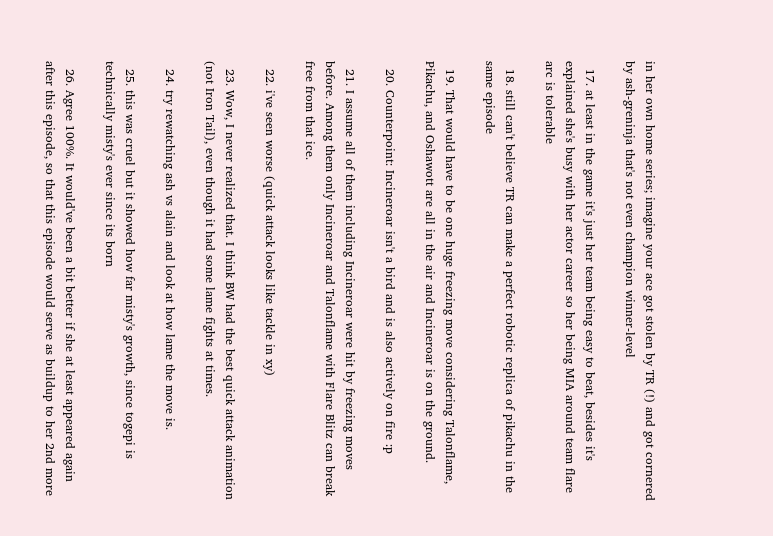in her own home series; imagine your ace got stolen by TR (!) and got cornered by ash-greninja that's not even champion winner-level

  17. at least in the game it's just her team being easy to beat, besides it's explained she's busy with her actor career so her being MIA around team flare arc is tolerable

  18. still can't believe TR can make a perfect robotic replica of pikachu in the same episode

  19. That would have to be one huge freezing move considering Talonflame, Pikachu, and Oshawott are all in the air and Incineroar is on the ground.

  20. Counterpoint: Incineroar isn't a bird and is also actively on fire :p

  21. I assume all of them including Incineroar were hit by freezing moves before. Among them only Incineroar and Talonflame with Flare Blitz can break free from that ice.

  22. i've seen worse (quick attack looks like tackle in xy)

  23. Wow, I never realized that. I think BW had the best quick attack animation (not Iron Tail), even though it had some lame fights at times.

  24. try rewatching ash vs alain and look at how lame the move is.

  25. this was cruel but it showed how far misty's growth, since togepi is technically misty's ever since its born

  26. Agree 100%. It would've been a bit better if she at least appeared again after this episode, so that this episode would serve as buildup to her 2nd more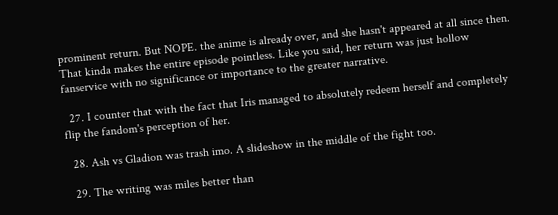prominent return. But NOPE. the anime is already over, and she hasn't appeared at all since then. That kinda makes the entire episode pointless. Like you said, her return was just hollow fanservice with no significance or importance to the greater narrative.

  27. I counter that with the fact that Iris managed to absolutely redeem herself and completely flip the fandom's perception of her.

  28. Ash vs Gladion was trash imo. A slideshow in the middle of the fight too.

  29. The writing was miles better than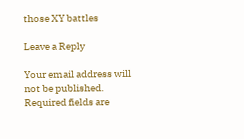those XY battles

Leave a Reply

Your email address will not be published. Required fields are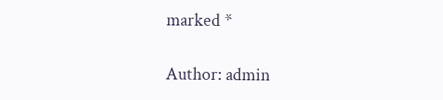marked *

Author: admin